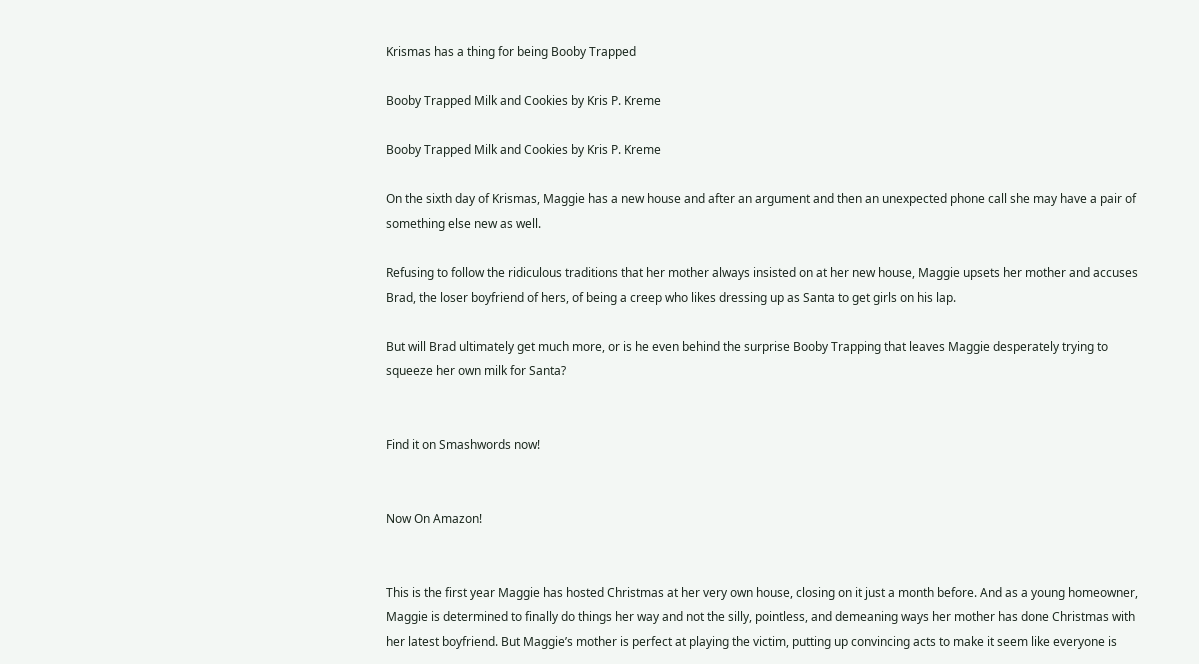Krismas has a thing for being Booby Trapped

Booby Trapped Milk and Cookies by Kris P. Kreme

Booby Trapped Milk and Cookies by Kris P. Kreme

On the sixth day of Krismas, Maggie has a new house and after an argument and then an unexpected phone call she may have a pair of something else new as well.

Refusing to follow the ridiculous traditions that her mother always insisted on at her new house, Maggie upsets her mother and accuses Brad, the loser boyfriend of hers, of being a creep who likes dressing up as Santa to get girls on his lap.

But will Brad ultimately get much more, or is he even behind the surprise Booby Trapping that leaves Maggie desperately trying to squeeze her own milk for Santa?


Find it on Smashwords now!


Now On Amazon!


This is the first year Maggie has hosted Christmas at her very own house, closing on it just a month before. And as a young homeowner, Maggie is determined to finally do things her way and not the silly, pointless, and demeaning ways her mother has done Christmas with her latest boyfriend. But Maggie’s mother is perfect at playing the victim, putting up convincing acts to make it seem like everyone is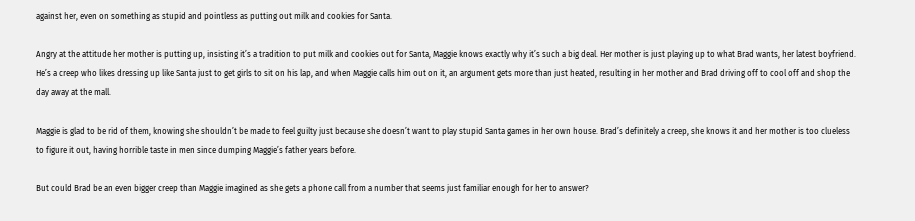against her, even on something as stupid and pointless as putting out milk and cookies for Santa.

Angry at the attitude her mother is putting up, insisting it’s a tradition to put milk and cookies out for Santa, Maggie knows exactly why it’s such a big deal. Her mother is just playing up to what Brad wants, her latest boyfriend. He’s a creep who likes dressing up like Santa just to get girls to sit on his lap, and when Maggie calls him out on it, an argument gets more than just heated, resulting in her mother and Brad driving off to cool off and shop the day away at the mall.

Maggie is glad to be rid of them, knowing she shouldn’t be made to feel guilty just because she doesn’t want to play stupid Santa games in her own house. Brad’s definitely a creep, she knows it and her mother is too clueless to figure it out, having horrible taste in men since dumping Maggie’s father years before.

But could Brad be an even bigger creep than Maggie imagined as she gets a phone call from a number that seems just familiar enough for her to answer?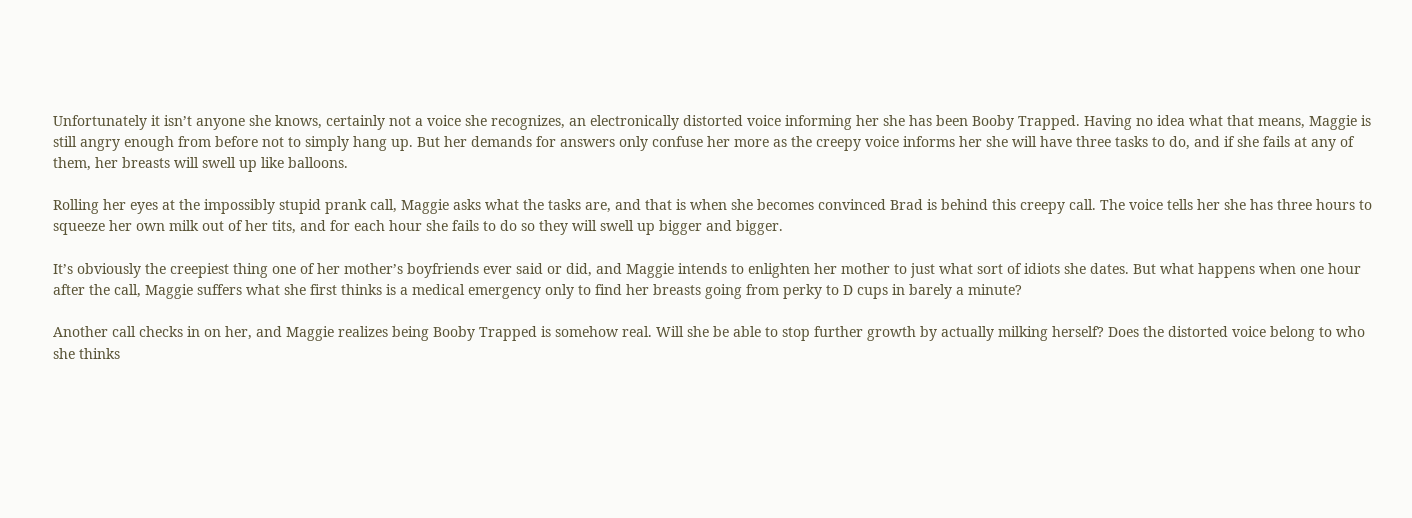Unfortunately it isn’t anyone she knows, certainly not a voice she recognizes, an electronically distorted voice informing her she has been Booby Trapped. Having no idea what that means, Maggie is still angry enough from before not to simply hang up. But her demands for answers only confuse her more as the creepy voice informs her she will have three tasks to do, and if she fails at any of them, her breasts will swell up like balloons.

Rolling her eyes at the impossibly stupid prank call, Maggie asks what the tasks are, and that is when she becomes convinced Brad is behind this creepy call. The voice tells her she has three hours to squeeze her own milk out of her tits, and for each hour she fails to do so they will swell up bigger and bigger.

It’s obviously the creepiest thing one of her mother’s boyfriends ever said or did, and Maggie intends to enlighten her mother to just what sort of idiots she dates. But what happens when one hour after the call, Maggie suffers what she first thinks is a medical emergency only to find her breasts going from perky to D cups in barely a minute?

Another call checks in on her, and Maggie realizes being Booby Trapped is somehow real. Will she be able to stop further growth by actually milking herself? Does the distorted voice belong to who she thinks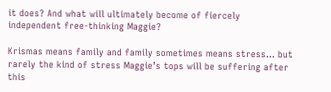it does? And what will ultimately become of fiercely independent free-thinking Maggie?

Krismas means family and family sometimes means stress… but rarely the kind of stress Maggie’s tops will be suffering after this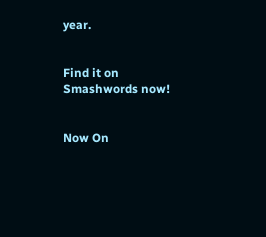year.


Find it on Smashwords now!


Now On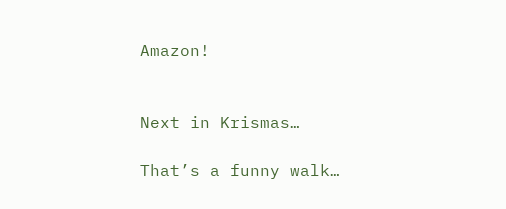Amazon!


Next in Krismas…

That’s a funny walk…